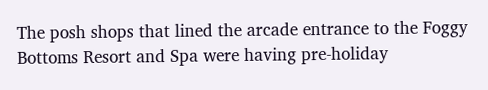The posh shops that lined the arcade entrance to the Foggy Bottoms Resort and Spa were having pre-holiday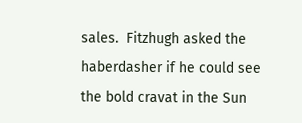sales.  Fitzhugh asked the haberdasher if he could see the bold cravat in the Sun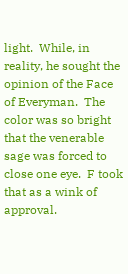light.  While, in reality, he sought the opinion of the Face of Everyman.  The color was so bright that the venerable sage was forced to close one eye.  F took that as a wink of approval.